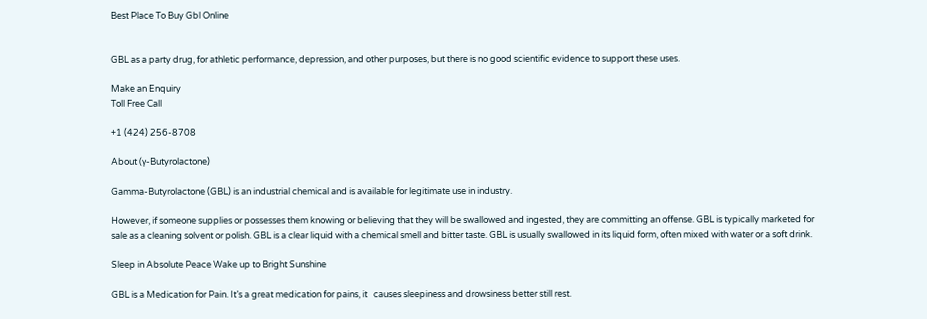Best Place To Buy Gbl Online


GBL as a party drug, for athletic performance, depression, and other purposes, but there is no good scientific evidence to support these uses.

Make an Enquiry
Toll Free Call

+1 (424) 256-8708

About (γ-Butyrolactone)

Gamma-Butyrolactone (GBL) is an industrial chemical and is available for legitimate use in industry.

However, if someone supplies or possesses them knowing or believing that they will be swallowed and ingested, they are committing an offense. GBL is typically marketed for sale as a cleaning solvent or polish. GBL is a clear liquid with a chemical smell and bitter taste. GBL is usually swallowed in its liquid form, often mixed with water or a soft drink.

Sleep in Absolute Peace Wake up to Bright Sunshine

GBL is a Medication for Pain. It’s a great medication for pains, it   causes sleepiness and drowsiness better still rest.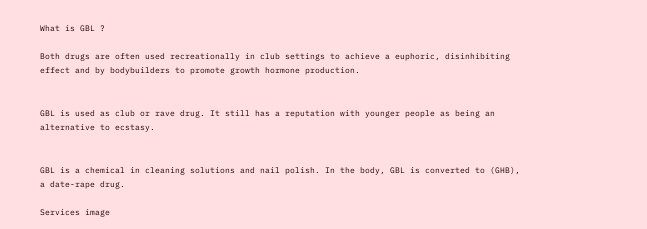What is GBL ?

Both drugs are often used recreationally in club settings to achieve a euphoric, disinhibiting effect and by bodybuilders to promote growth hormone production.


GBL is used as club or rave drug. It still has a reputation with younger people as being an alternative to ecstasy.


GBL is a chemical in cleaning solutions and nail polish. In the body, GBL is converted to (GHB), a date-rape drug.

Services image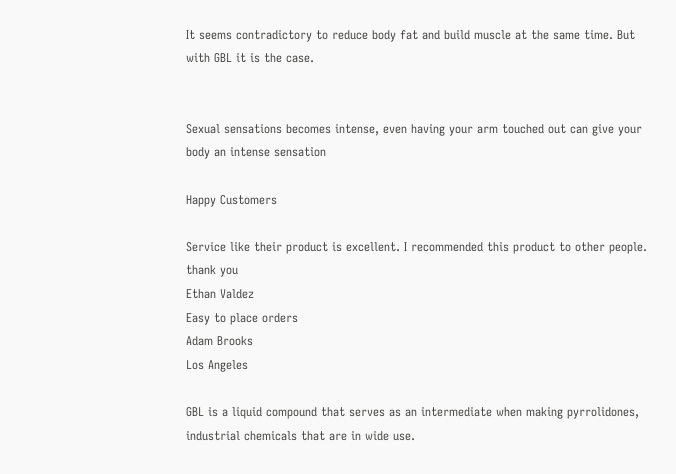It seems contradictory to reduce body fat and build muscle at the same time. But with GBL it is the case.


Sexual sensations becomes intense, even having your arm touched out can give your body an intense sensation

Happy Customers

Service like their product is excellent. I recommended this product to other people. thank you
Ethan Valdez
Easy to place orders
Adam Brooks
Los Angeles

GBL is a liquid compound that serves as an intermediate when making pyrrolidones, industrial chemicals that are in wide use.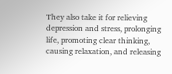They also take it for relieving depression and stress, prolonging life, promoting clear thinking, causing relaxation, and releasing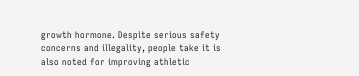growth hormone. Despite serious safety concerns and illegality, people take it is also noted for improving athletic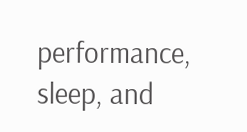performance, sleep, and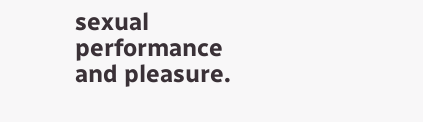sexual performance and pleasure.